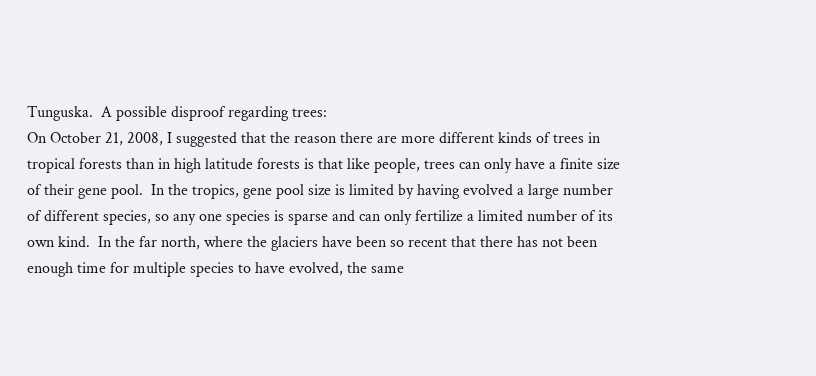Tunguska.  A possible disproof regarding trees:
On October 21, 2008, I suggested that the reason there are more different kinds of trees in tropical forests than in high latitude forests is that like people, trees can only have a finite size of their gene pool.  In the tropics, gene pool size is limited by having evolved a large number of different species, so any one species is sparse and can only fertilize a limited number of its own kind.  In the far north, where the glaciers have been so recent that there has not been enough time for multiple species to have evolved, the same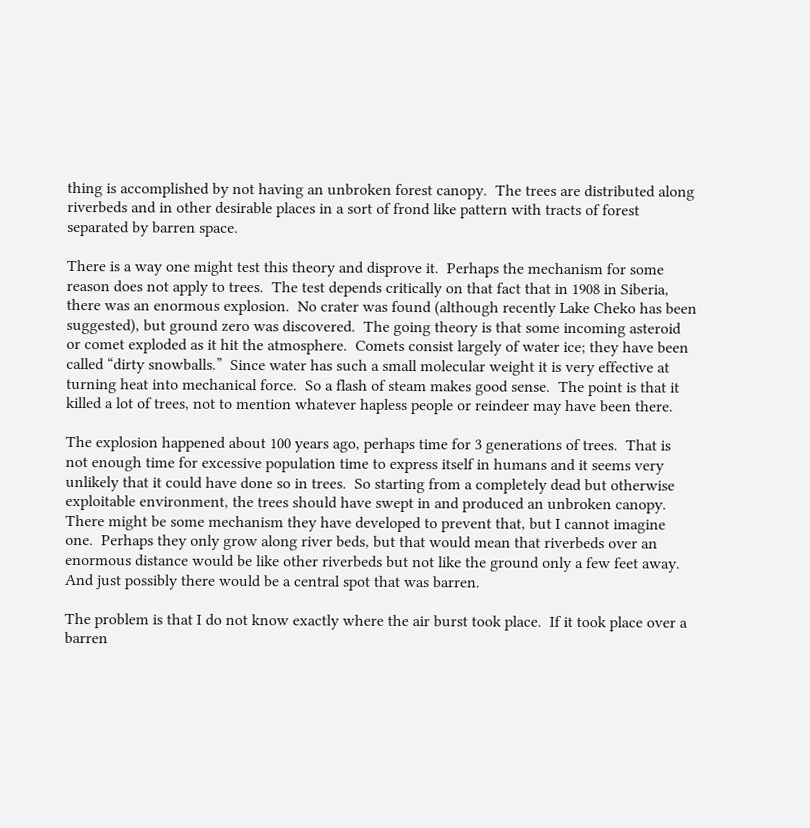thing is accomplished by not having an unbroken forest canopy.  The trees are distributed along riverbeds and in other desirable places in a sort of frond like pattern with tracts of forest separated by barren space.

There is a way one might test this theory and disprove it.  Perhaps the mechanism for some reason does not apply to trees.  The test depends critically on that fact that in 1908 in Siberia, there was an enormous explosion.  No crater was found (although recently Lake Cheko has been suggested), but ground zero was discovered.  The going theory is that some incoming asteroid or comet exploded as it hit the atmosphere.  Comets consist largely of water ice; they have been called “dirty snowballs.”  Since water has such a small molecular weight it is very effective at turning heat into mechanical force.  So a flash of steam makes good sense.  The point is that it killed a lot of trees, not to mention whatever hapless people or reindeer may have been there.

The explosion happened about 100 years ago, perhaps time for 3 generations of trees.  That is not enough time for excessive population time to express itself in humans and it seems very unlikely that it could have done so in trees.  So starting from a completely dead but otherwise exploitable environment, the trees should have swept in and produced an unbroken canopy.  There might be some mechanism they have developed to prevent that, but I cannot imagine one.  Perhaps they only grow along river beds, but that would mean that riverbeds over an enormous distance would be like other riverbeds but not like the ground only a few feet away.  And just possibly there would be a central spot that was barren.

The problem is that I do not know exactly where the air burst took place.  If it took place over a barren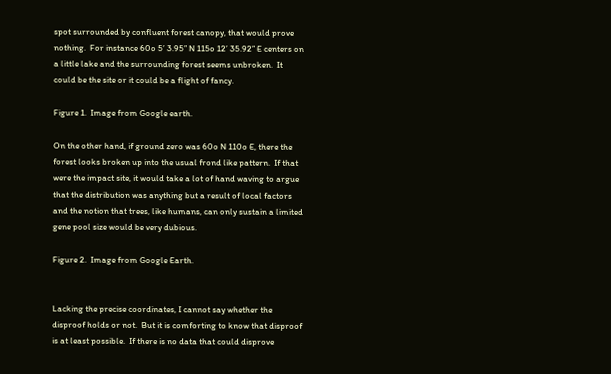spot surrounded by confluent forest canopy, that would prove nothing.  For instance 60o 5’ 3.95” N 115o 12’ 35.92” E centers on a little lake and the surrounding forest seems unbroken.  It could be the site or it could be a flight of fancy.

Figure 1.  Image from Google earth.

On the other hand, if ground zero was 60o N 110o E, there the forest looks broken up into the usual frond like pattern.  If that were the impact site, it would take a lot of hand waving to argue that the distribution was anything but a result of local factors and the notion that trees, like humans, can only sustain a limited gene pool size would be very dubious.

Figure 2.  Image from Google Earth.


Lacking the precise coordinates, I cannot say whether the disproof holds or not.  But it is comforting to know that disproof is at least possible.  If there is no data that could disprove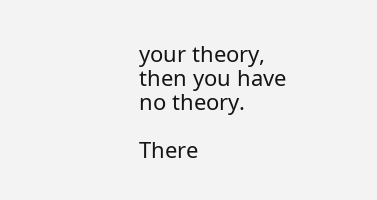your theory, then you have no theory.

There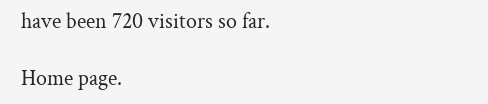have been 720 visitors so far.

Home page.